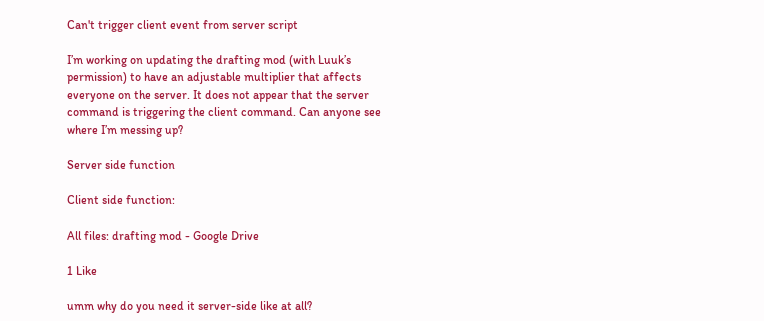Can't trigger client event from server script

I’m working on updating the drafting mod (with Luuk’s permission) to have an adjustable multiplier that affects everyone on the server. It does not appear that the server command is triggering the client command. Can anyone see where I’m messing up?

Server side function

Client side function:

All files: drafting mod - Google Drive

1 Like

umm why do you need it server-side like at all?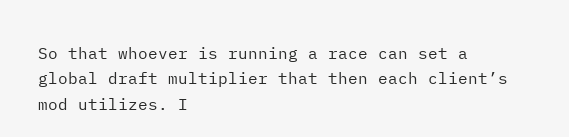So that whoever is running a race can set a global draft multiplier that then each client’s mod utilizes. I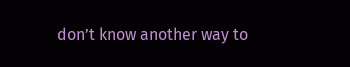don’t know another way to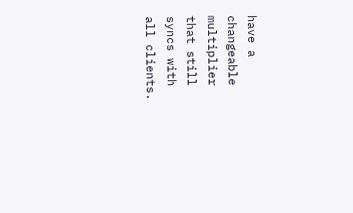have a changeable multiplier that still syncs with all clients.